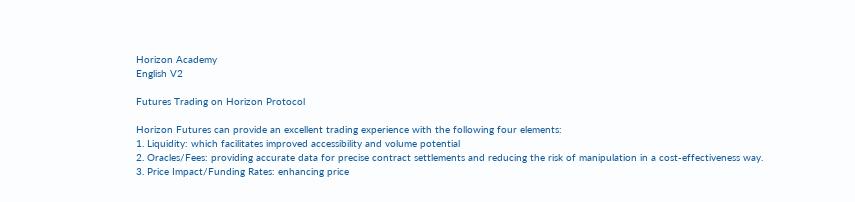Horizon Academy
English V2

Futures Trading on Horizon Protocol

Horizon Futures can provide an excellent trading experience with the following four elements:
1. Liquidity: which facilitates improved accessibility and volume potential
2. Oracles/Fees: providing accurate data for precise contract settlements and reducing the risk of manipulation in a cost-effectiveness way.
3. Price Impact/Funding Rates: enhancing price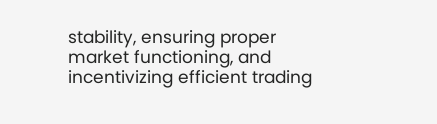stability, ensuring proper market functioning, and incentivizing efficient trading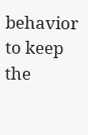behavior to keep the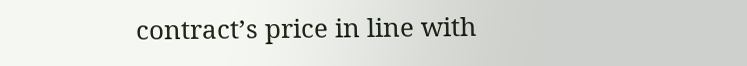contract’s price in line with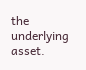the underlying asset.